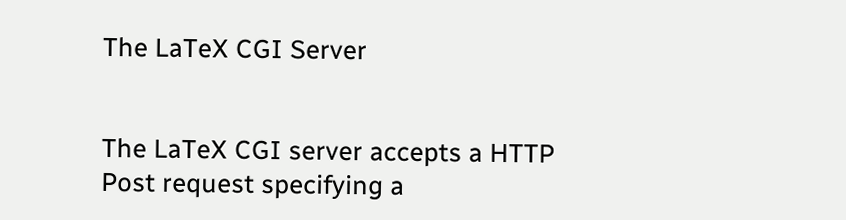The LaTeX CGI Server


The LaTeX CGI server accepts a HTTP Post request specifying a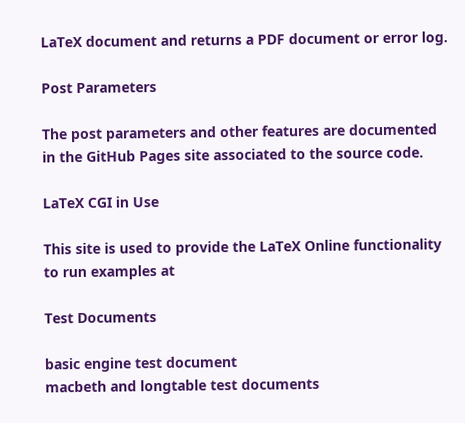LaTeX document and returns a PDF document or error log.

Post Parameters

The post parameters and other features are documented in the GitHub Pages site associated to the source code.

LaTeX CGI in Use

This site is used to provide the LaTeX Online functionality to run examples at

Test Documents

basic engine test document
macbeth and longtable test documents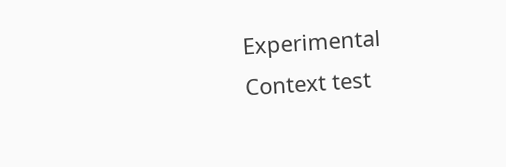Experimental Context test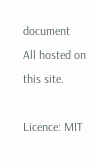document
All hosted on this site.

Licence: MIT